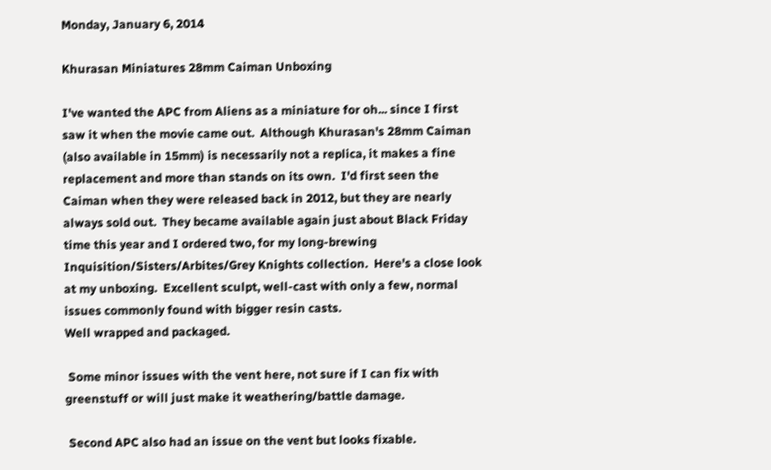Monday, January 6, 2014

Khurasan Miniatures 28mm Caiman Unboxing

I've wanted the APC from Aliens as a miniature for oh... since I first saw it when the movie came out.  Although Khurasan's 28mm Caiman (also available in 15mm) is necessarily not a replica, it makes a fine replacement and more than stands on its own.  I'd first seen the Caiman when they were released back in 2012, but they are nearly always sold out.  They became available again just about Black Friday time this year and I ordered two, for my long-brewing Inquisition/Sisters/Arbites/Grey Knights collection.  Here's a close look at my unboxing.  Excellent sculpt, well-cast with only a few, normal issues commonly found with bigger resin casts.
Well wrapped and packaged.

 Some minor issues with the vent here, not sure if I can fix with greenstuff or will just make it weathering/battle damage.

 Second APC also had an issue on the vent but looks fixable.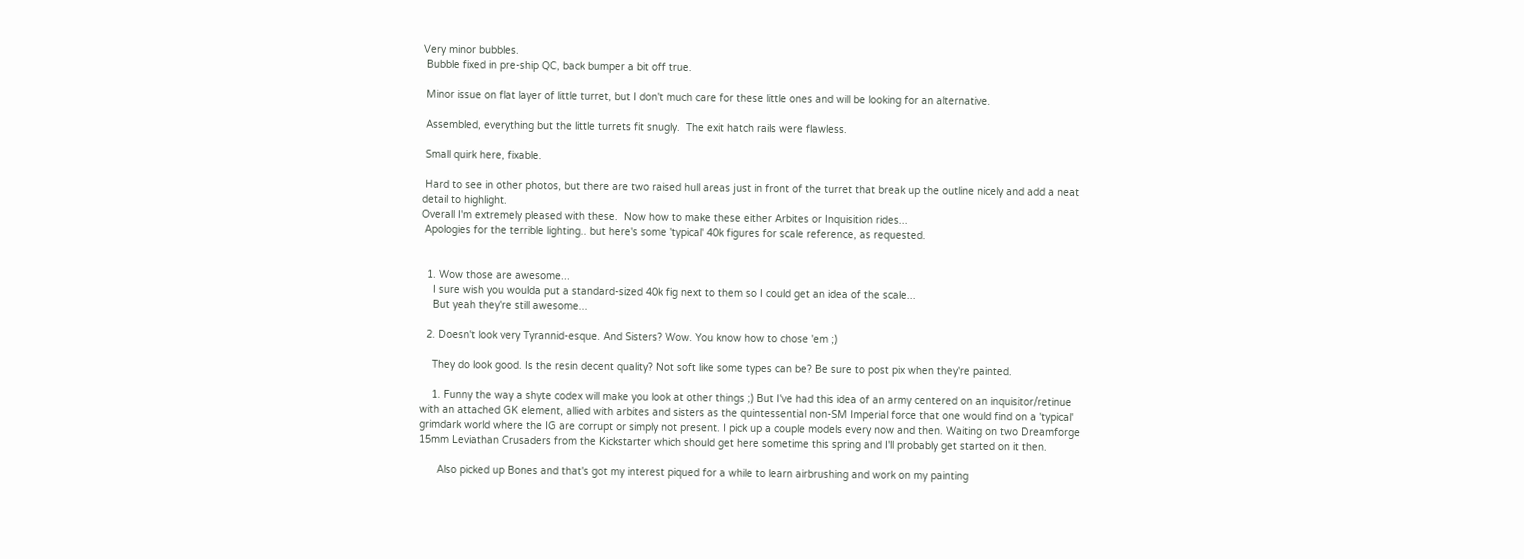Very minor bubbles.
 Bubble fixed in pre-ship QC, back bumper a bit off true.

 Minor issue on flat layer of little turret, but I don't much care for these little ones and will be looking for an alternative.

 Assembled, everything but the little turrets fit snugly.  The exit hatch rails were flawless.

 Small quirk here, fixable.

 Hard to see in other photos, but there are two raised hull areas just in front of the turret that break up the outline nicely and add a neat detail to highlight.
Overall I'm extremely pleased with these.  Now how to make these either Arbites or Inquisition rides...
 Apologies for the terrible lighting.. but here's some 'typical' 40k figures for scale reference, as requested.


  1. Wow those are awesome...
    I sure wish you woulda put a standard-sized 40k fig next to them so I could get an idea of the scale...
    But yeah they're still awesome...

  2. Doesn't look very Tyrannid-esque. And Sisters? Wow. You know how to chose 'em ;)

    They do look good. Is the resin decent quality? Not soft like some types can be? Be sure to post pix when they're painted.

    1. Funny the way a shyte codex will make you look at other things ;) But I've had this idea of an army centered on an inquisitor/retinue with an attached GK element, allied with arbites and sisters as the quintessential non-SM Imperial force that one would find on a 'typical' grimdark world where the IG are corrupt or simply not present. I pick up a couple models every now and then. Waiting on two Dreamforge 15mm Leviathan Crusaders from the Kickstarter which should get here sometime this spring and I'll probably get started on it then.

      Also picked up Bones and that's got my interest piqued for a while to learn airbrushing and work on my painting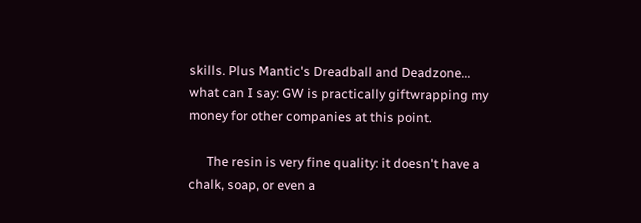skills. Plus Mantic's Dreadball and Deadzone... what can I say: GW is practically giftwrapping my money for other companies at this point.

      The resin is very fine quality: it doesn't have a chalk, soap, or even a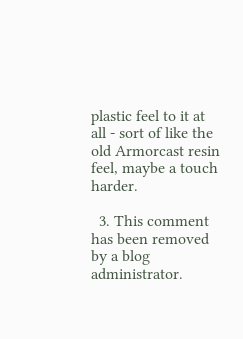plastic feel to it at all - sort of like the old Armorcast resin feel, maybe a touch harder.

  3. This comment has been removed by a blog administrator.